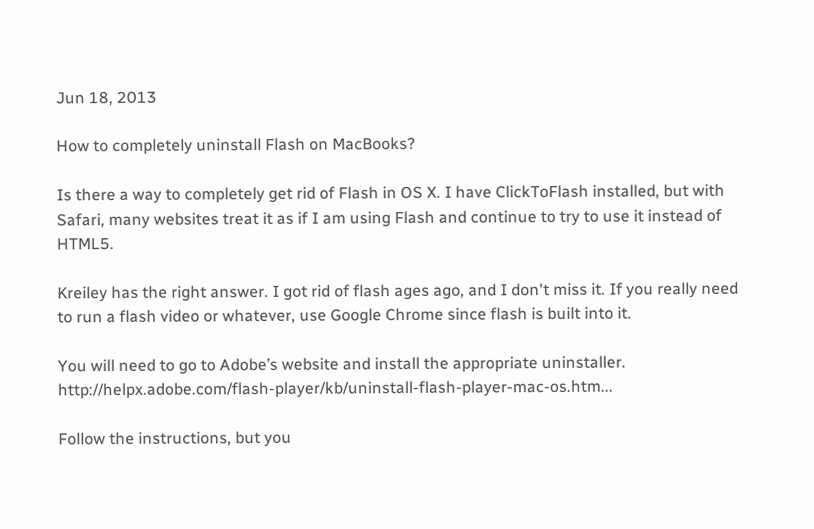Jun 18, 2013

How to completely uninstall Flash on MacBooks?

Is there a way to completely get rid of Flash in OS X. I have ClickToFlash installed, but with Safari, many websites treat it as if I am using Flash and continue to try to use it instead of HTML5.

Kreiley has the right answer. I got rid of flash ages ago, and I don't miss it. If you really need to run a flash video or whatever, use Google Chrome since flash is built into it.

You will need to go to Adobe’s website and install the appropriate uninstaller. http://helpx.adobe.com/flash-player/kb/uninstall-flash-player-mac-os.htm...

Follow the instructions, but you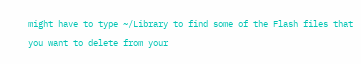might have to type ~/Library to find some of the Flash files that you want to delete from your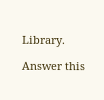Library.

Answer this